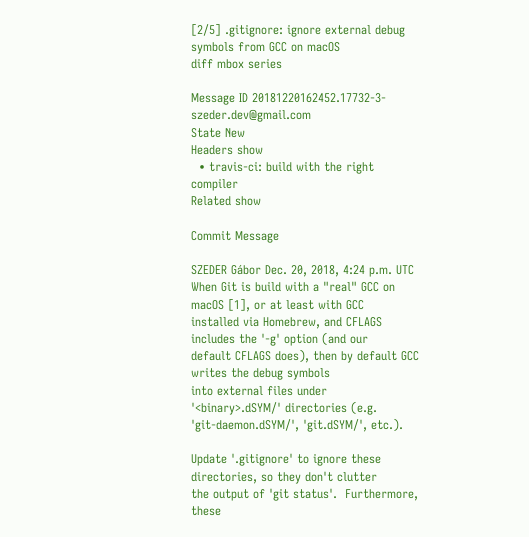[2/5] .gitignore: ignore external debug symbols from GCC on macOS
diff mbox series

Message ID 20181220162452.17732-3-szeder.dev@gmail.com
State New
Headers show
  • travis-ci: build with the right compiler
Related show

Commit Message

SZEDER Gábor Dec. 20, 2018, 4:24 p.m. UTC
When Git is build with a "real" GCC on macOS [1], or at least with GCC
installed via Homebrew, and CFLAGS includes the '-g' option (and our
default CFLAGS does), then by default GCC writes the debug symbols
into external files under '<binary>.dSYM/' directories (e.g.
'git-daemon.dSYM/', 'git.dSYM/', etc.).

Update '.gitignore' to ignore these directories, so they don't clutter
the output of 'git status'.  Furthermore, these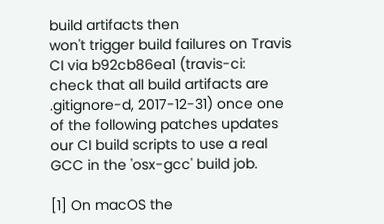build artifacts then
won't trigger build failures on Travis CI via b92cb86ea1 (travis-ci:
check that all build artifacts are .gitignore-d, 2017-12-31) once one
of the following patches updates our CI build scripts to use a real
GCC in the 'osx-gcc' build job.

[1] On macOS the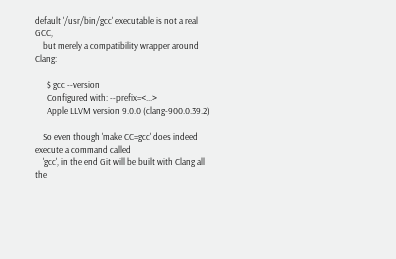default '/usr/bin/gcc' executable is not a real GCC,
    but merely a compatibility wrapper around Clang:

      $ gcc --version
      Configured with: --prefix=<...>
      Apple LLVM version 9.0.0 (clang-900.0.39.2)

    So even though 'make CC=gcc' does indeed execute a command called
    'gcc', in the end Git will be built with Clang all the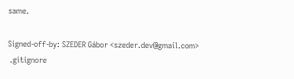same.

Signed-off-by: SZEDER Gábor <szeder.dev@gmail.com>
 .gitignore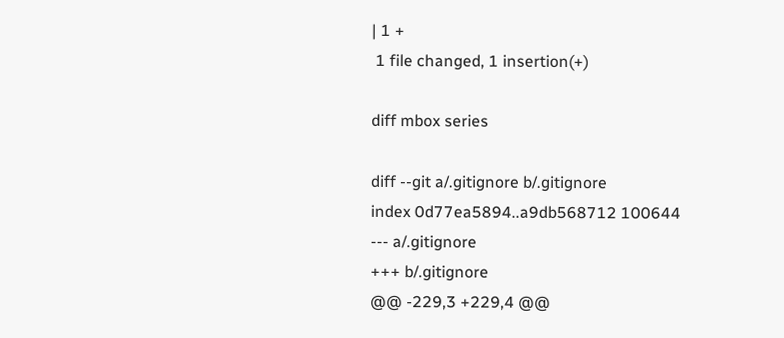| 1 +
 1 file changed, 1 insertion(+)

diff mbox series

diff --git a/.gitignore b/.gitignore
index 0d77ea5894..a9db568712 100644
--- a/.gitignore
+++ b/.gitignore
@@ -229,3 +229,4 @@